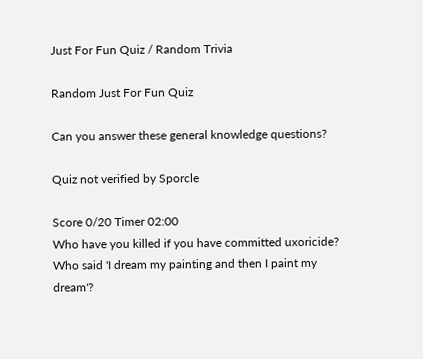Just For Fun Quiz / Random Trivia

Random Just For Fun Quiz

Can you answer these general knowledge questions?

Quiz not verified by Sporcle

Score 0/20 Timer 02:00
Who have you killed if you have committed uxoricide?
Who said 'I dream my painting and then I paint my dream'?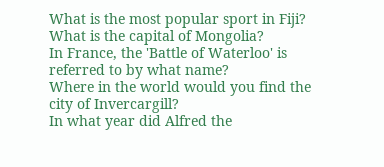What is the most popular sport in Fiji?
What is the capital of Mongolia?
In France, the 'Battle of Waterloo' is referred to by what name?
Where in the world would you find the city of Invercargill?
In what year did Alfred the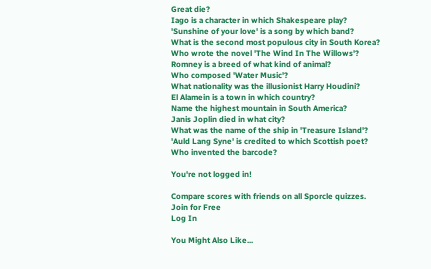Great die?
Iago is a character in which Shakespeare play?
'Sunshine of your love' is a song by which band?
What is the second most populous city in South Korea?
Who wrote the novel 'The Wind In The Willows'?
Romney is a breed of what kind of animal?
Who composed 'Water Music'?
What nationality was the illusionist Harry Houdini?
El Alamein is a town in which country?
Name the highest mountain in South America?
Janis Joplin died in what city?
What was the name of the ship in 'Treasure Island'?
'Auld Lang Syne' is credited to which Scottish poet?
Who invented the barcode?

You're not logged in!

Compare scores with friends on all Sporcle quizzes.
Join for Free
Log In

You Might Also Like...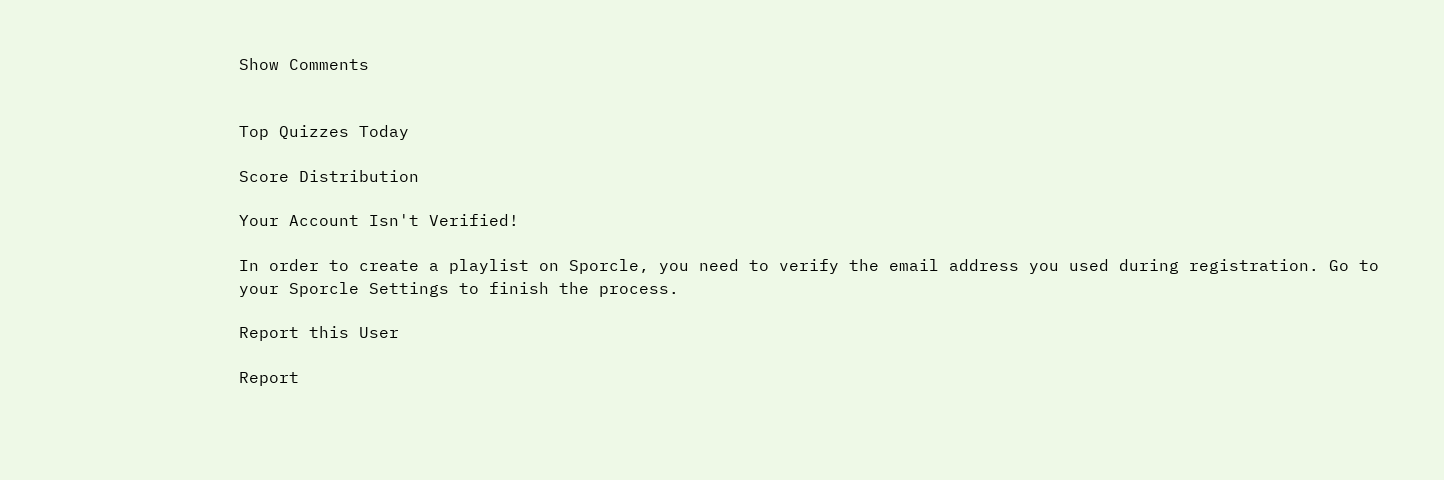Show Comments


Top Quizzes Today

Score Distribution

Your Account Isn't Verified!

In order to create a playlist on Sporcle, you need to verify the email address you used during registration. Go to your Sporcle Settings to finish the process.

Report this User

Report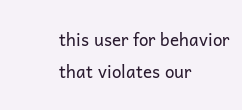this user for behavior that violates our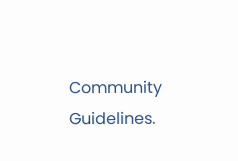Community Guidelines.